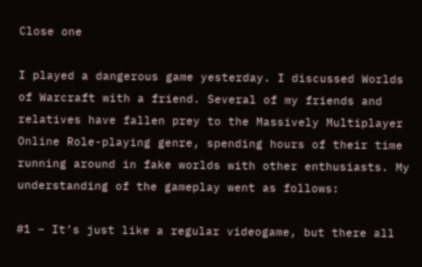Close one

I played a dangerous game yesterday. I discussed Worlds of Warcraft with a friend. Several of my friends and relatives have fallen prey to the Massively Multiplayer Online Role-playing genre, spending hours of their time running around in fake worlds with other enthusiasts. My understanding of the gameplay went as follows:

#1 – It’s just like a regular videogame, but there all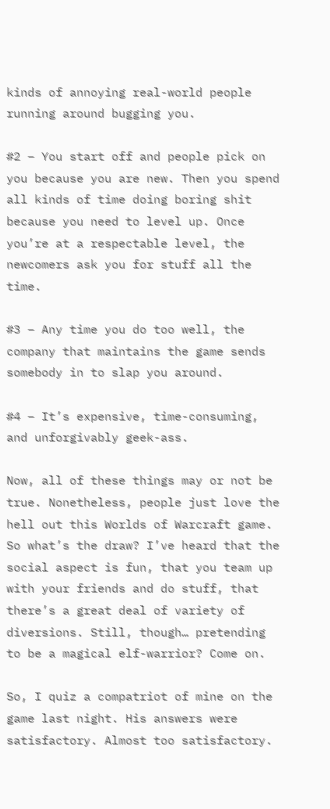kinds of annoying real-world people running around bugging you.

#2 – You start off and people pick on you because you are new. Then you spend all kinds of time doing boring shit because you need to level up. Once you’re at a respectable level, the newcomers ask you for stuff all the time.

#3 – Any time you do too well, the company that maintains the game sends somebody in to slap you around.

#4 – It’s expensive, time-consuming, and unforgivably geek-ass.

Now, all of these things may or not be true. Nonetheless, people just love the hell out this Worlds of Warcraft game. So what’s the draw? I’ve heard that the social aspect is fun, that you team up with your friends and do stuff, that there’s a great deal of variety of diversions. Still, though… pretending to be a magical elf-warrior? Come on.

So, I quiz a compatriot of mine on the game last night. His answers were satisfactory. Almost too satisfactory.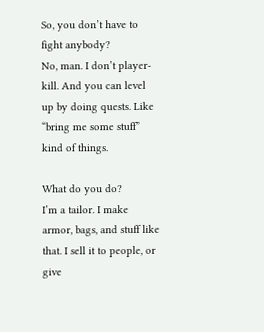So, you don’t have to fight anybody?
No, man. I don’t player-kill. And you can level up by doing quests. Like “bring me some stuff” kind of things.

What do you do?
I’m a tailor. I make armor, bags, and stuff like that. I sell it to people, or give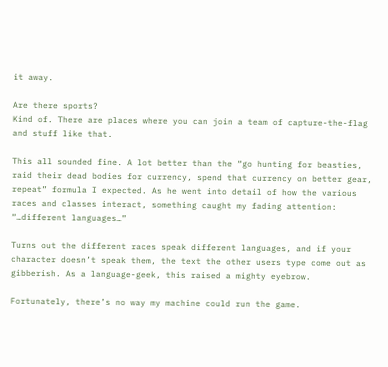it away.

Are there sports?
Kind of. There are places where you can join a team of capture-the-flag and stuff like that.

This all sounded fine. A lot better than the “go hunting for beasties, raid their dead bodies for currency, spend that currency on better gear, repeat” formula I expected. As he went into detail of how the various races and classes interact, something caught my fading attention: “…different languages…”

Turns out the different races speak different languages, and if your character doesn’t speak them, the text the other users type come out as gibberish. As a language-geek, this raised a mighty eyebrow.

Fortunately, there’s no way my machine could run the game.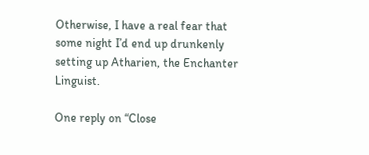Otherwise, I have a real fear that some night I’d end up drunkenly setting up Atharien, the Enchanter Linguist.

One reply on “Close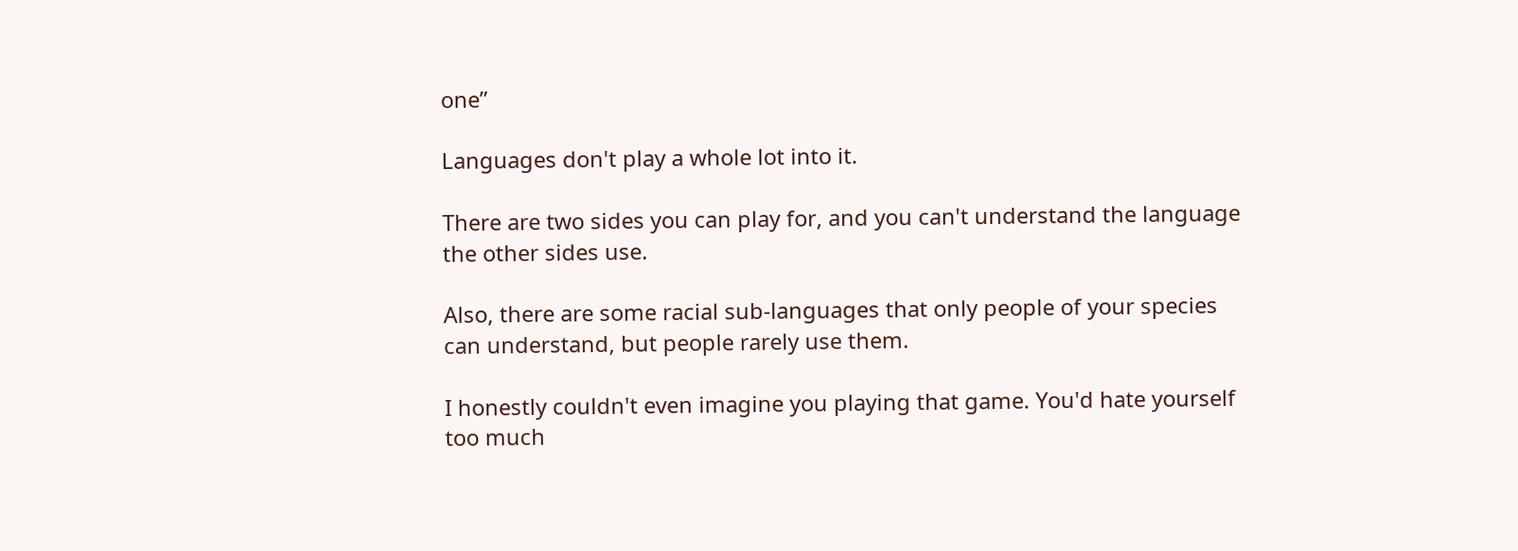one”

Languages don't play a whole lot into it.

There are two sides you can play for, and you can't understand the language the other sides use.

Also, there are some racial sub-languages that only people of your species can understand, but people rarely use them.

I honestly couldn't even imagine you playing that game. You'd hate yourself too much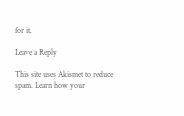for it.

Leave a Reply

This site uses Akismet to reduce spam. Learn how your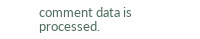comment data is processed.